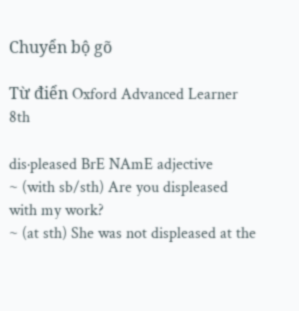Chuyển bộ gõ

Từ điển Oxford Advanced Learner 8th

dis·pleased BrE NAmE adjective
~ (with sb/sth) Are you displeased with my work?
~ (at sth) She was not displeased at the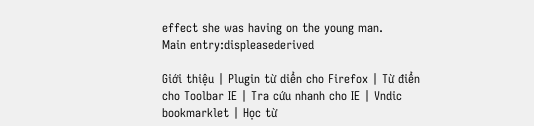effect she was having on the young man.
Main entry:displeasederived

Giới thiệu | Plugin từ diển cho Firefox | Từ điển cho Toolbar IE | Tra cứu nhanh cho IE | Vndic bookmarklet | Học từ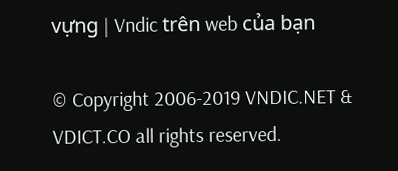vựng | Vndic trên web của bạn

© Copyright 2006-2019 VNDIC.NET & VDICT.CO all rights reserved.